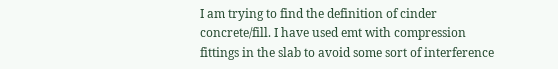I am trying to find the definition of cinder concrete/fill. I have used emt with compression fittings in the slab to avoid some sort of interference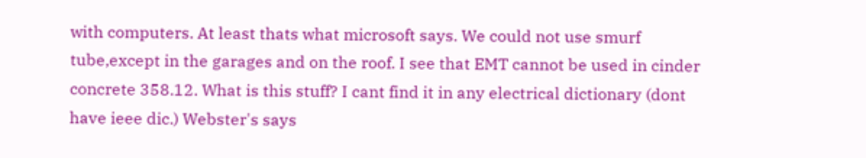with computers. At least thats what microsoft says. We could not use smurf tube,except in the garages and on the roof. I see that EMT cannot be used in cinder concrete 358.12. What is this stuff? I cant find it in any electrical dictionary (dont have ieee dic.) Webster's says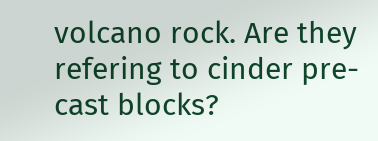volcano rock. Are they refering to cinder pre-cast blocks?